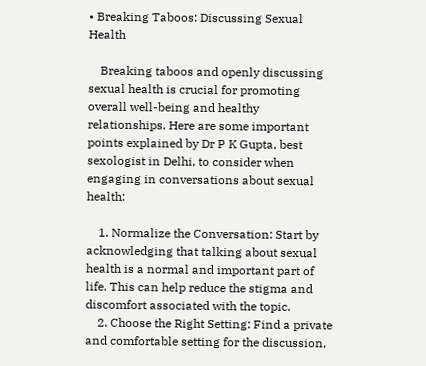• Breaking Taboos: Discussing Sexual Health

    Breaking taboos and openly discussing sexual health is crucial for promoting overall well-being and healthy relationships. Here are some important points explained by Dr P K Gupta, best sexologist in Delhi, to consider when engaging in conversations about sexual health:

    1. Normalize the Conversation: Start by acknowledging that talking about sexual health is a normal and important part of life. This can help reduce the stigma and discomfort associated with the topic.
    2. Choose the Right Setting: Find a private and comfortable setting for the discussion,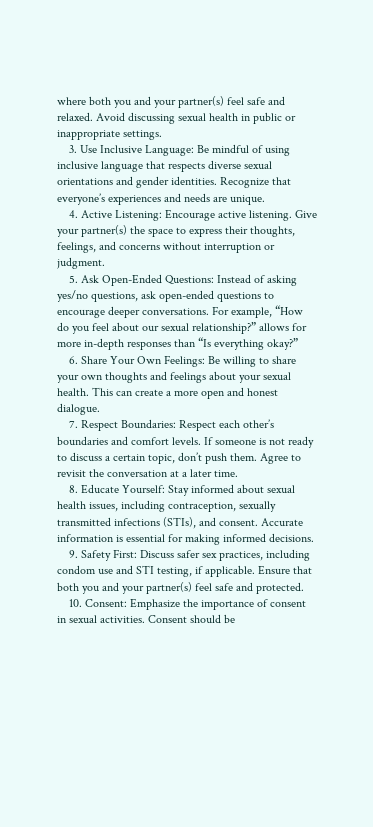where both you and your partner(s) feel safe and relaxed. Avoid discussing sexual health in public or inappropriate settings.
    3. Use Inclusive Language: Be mindful of using inclusive language that respects diverse sexual orientations and gender identities. Recognize that everyone’s experiences and needs are unique.
    4. Active Listening: Encourage active listening. Give your partner(s) the space to express their thoughts, feelings, and concerns without interruption or judgment.
    5. Ask Open-Ended Questions: Instead of asking yes/no questions, ask open-ended questions to encourage deeper conversations. For example, “How do you feel about our sexual relationship?” allows for more in-depth responses than “Is everything okay?”
    6. Share Your Own Feelings: Be willing to share your own thoughts and feelings about your sexual health. This can create a more open and honest dialogue.
    7. Respect Boundaries: Respect each other’s boundaries and comfort levels. If someone is not ready to discuss a certain topic, don’t push them. Agree to revisit the conversation at a later time.
    8. Educate Yourself: Stay informed about sexual health issues, including contraception, sexually transmitted infections (STIs), and consent. Accurate information is essential for making informed decisions.
    9. Safety First: Discuss safer sex practices, including condom use and STI testing, if applicable. Ensure that both you and your partner(s) feel safe and protected.
    10. Consent: Emphasize the importance of consent in sexual activities. Consent should be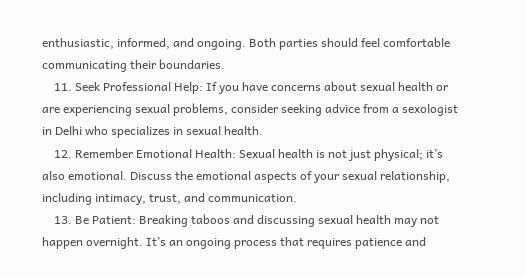enthusiastic, informed, and ongoing. Both parties should feel comfortable communicating their boundaries.
    11. Seek Professional Help: If you have concerns about sexual health or are experiencing sexual problems, consider seeking advice from a sexologist in Delhi who specializes in sexual health.
    12. Remember Emotional Health: Sexual health is not just physical; it’s also emotional. Discuss the emotional aspects of your sexual relationship, including intimacy, trust, and communication.
    13. Be Patient: Breaking taboos and discussing sexual health may not happen overnight. It’s an ongoing process that requires patience and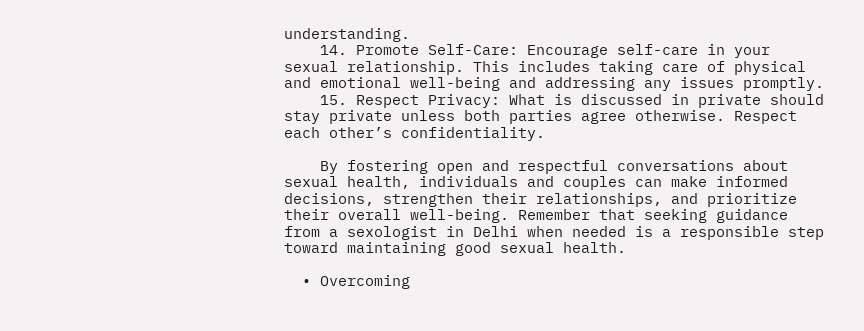understanding.
    14. Promote Self-Care: Encourage self-care in your sexual relationship. This includes taking care of physical and emotional well-being and addressing any issues promptly.
    15. Respect Privacy: What is discussed in private should stay private unless both parties agree otherwise. Respect each other’s confidentiality.

    By fostering open and respectful conversations about sexual health, individuals and couples can make informed decisions, strengthen their relationships, and prioritize their overall well-being. Remember that seeking guidance from a sexologist in Delhi when needed is a responsible step toward maintaining good sexual health.

  • Overcoming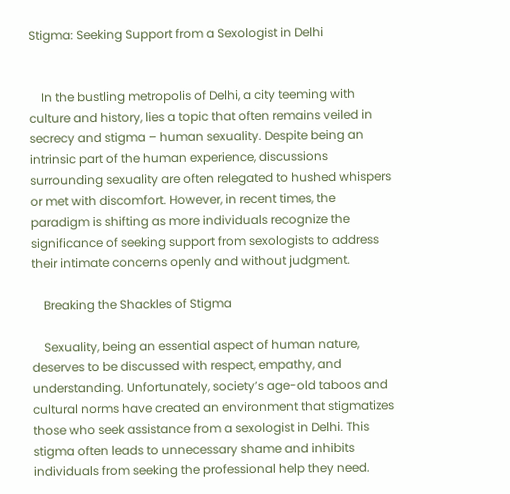Stigma: Seeking Support from a Sexologist in Delhi


    In the bustling metropolis of Delhi, a city teeming with culture and history, lies a topic that often remains veiled in secrecy and stigma – human sexuality. Despite being an intrinsic part of the human experience, discussions surrounding sexuality are often relegated to hushed whispers or met with discomfort. However, in recent times, the paradigm is shifting as more individuals recognize the significance of seeking support from sexologists to address their intimate concerns openly and without judgment.

    Breaking the Shackles of Stigma

    Sexuality, being an essential aspect of human nature, deserves to be discussed with respect, empathy, and understanding. Unfortunately, society’s age-old taboos and cultural norms have created an environment that stigmatizes those who seek assistance from a sexologist in Delhi. This stigma often leads to unnecessary shame and inhibits individuals from seeking the professional help they need.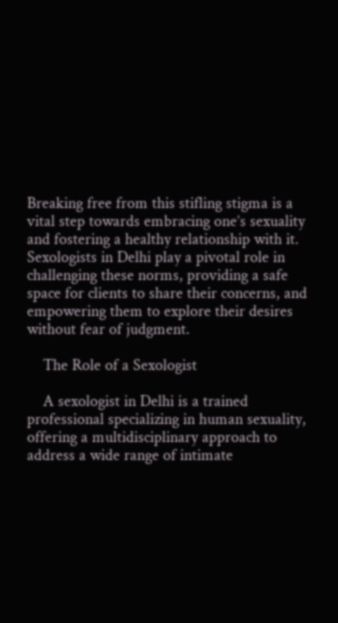Breaking free from this stifling stigma is a vital step towards embracing one’s sexuality and fostering a healthy relationship with it. Sexologists in Delhi play a pivotal role in challenging these norms, providing a safe space for clients to share their concerns, and empowering them to explore their desires without fear of judgment.

    The Role of a Sexologist

    A sexologist in Delhi is a trained professional specializing in human sexuality, offering a multidisciplinary approach to address a wide range of intimate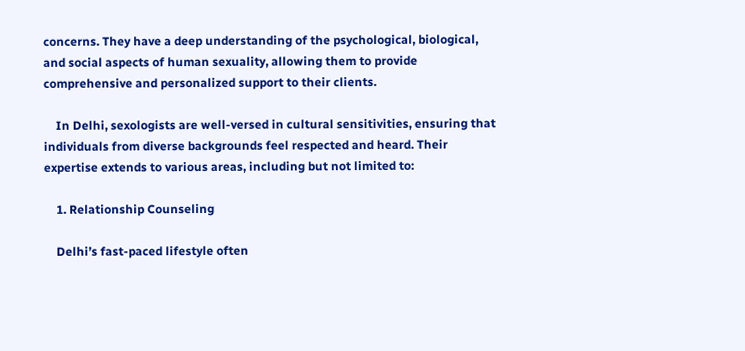concerns. They have a deep understanding of the psychological, biological, and social aspects of human sexuality, allowing them to provide comprehensive and personalized support to their clients.

    In Delhi, sexologists are well-versed in cultural sensitivities, ensuring that individuals from diverse backgrounds feel respected and heard. Their expertise extends to various areas, including but not limited to:

    1. Relationship Counseling

    Delhi’s fast-paced lifestyle often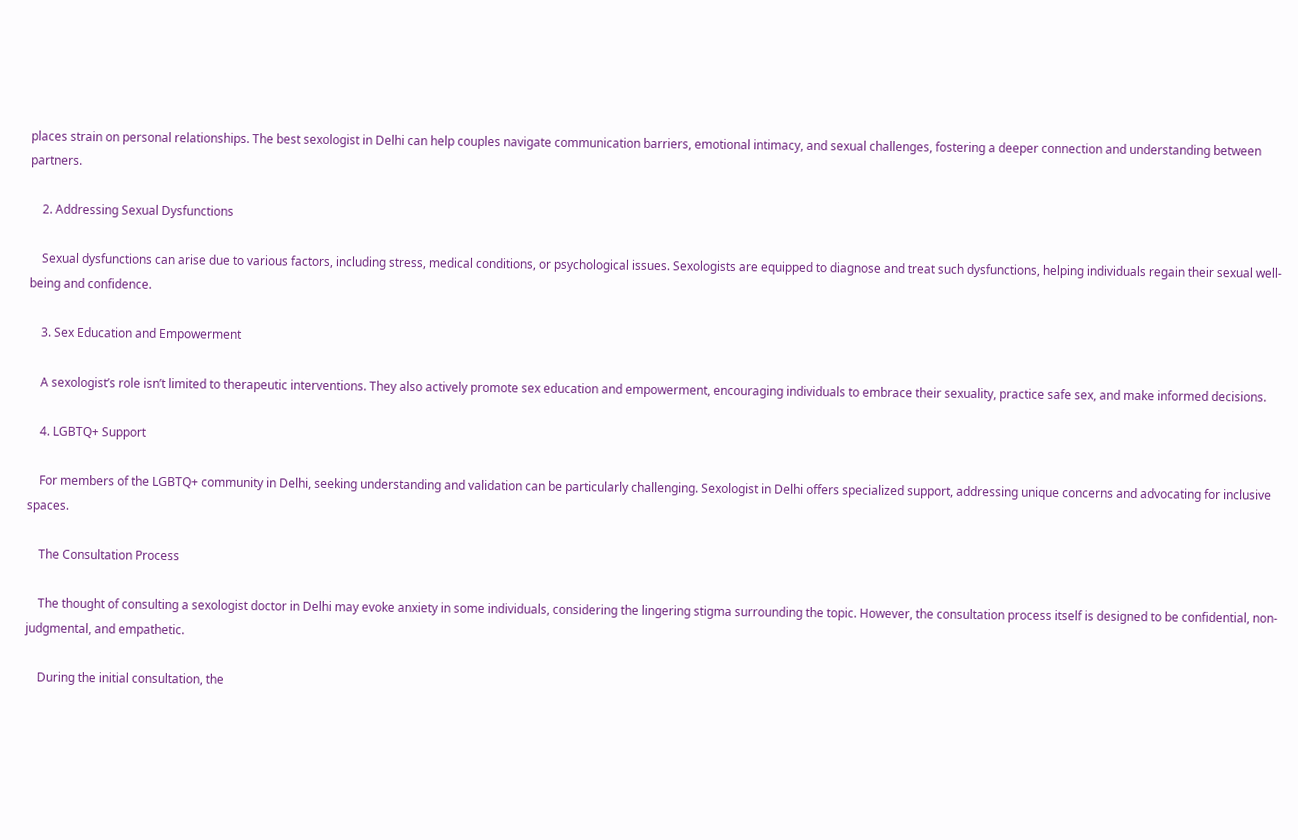places strain on personal relationships. The best sexologist in Delhi can help couples navigate communication barriers, emotional intimacy, and sexual challenges, fostering a deeper connection and understanding between partners.

    2. Addressing Sexual Dysfunctions

    Sexual dysfunctions can arise due to various factors, including stress, medical conditions, or psychological issues. Sexologists are equipped to diagnose and treat such dysfunctions, helping individuals regain their sexual well-being and confidence.

    3. Sex Education and Empowerment

    A sexologist’s role isn’t limited to therapeutic interventions. They also actively promote sex education and empowerment, encouraging individuals to embrace their sexuality, practice safe sex, and make informed decisions.

    4. LGBTQ+ Support

    For members of the LGBTQ+ community in Delhi, seeking understanding and validation can be particularly challenging. Sexologist in Delhi offers specialized support, addressing unique concerns and advocating for inclusive spaces.

    The Consultation Process

    The thought of consulting a sexologist doctor in Delhi may evoke anxiety in some individuals, considering the lingering stigma surrounding the topic. However, the consultation process itself is designed to be confidential, non-judgmental, and empathetic.

    During the initial consultation, the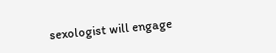sexologist will engage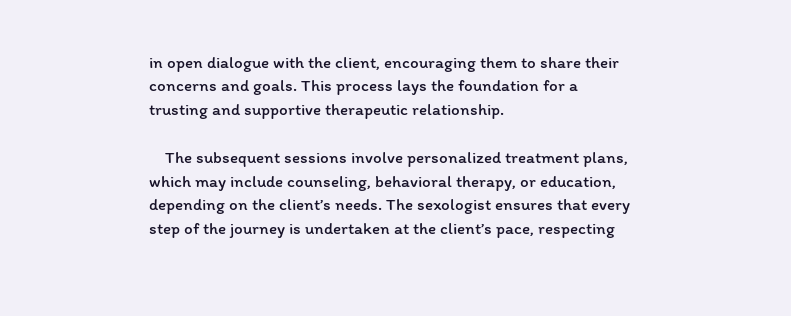in open dialogue with the client, encouraging them to share their concerns and goals. This process lays the foundation for a trusting and supportive therapeutic relationship.

    The subsequent sessions involve personalized treatment plans, which may include counseling, behavioral therapy, or education, depending on the client’s needs. The sexologist ensures that every step of the journey is undertaken at the client’s pace, respecting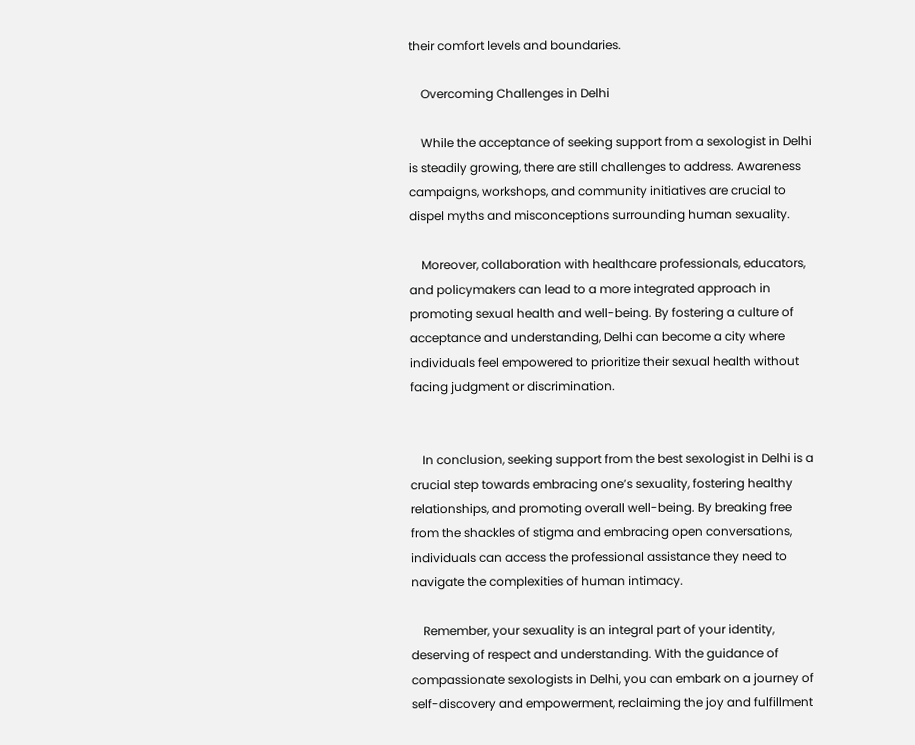their comfort levels and boundaries.

    Overcoming Challenges in Delhi

    While the acceptance of seeking support from a sexologist in Delhi is steadily growing, there are still challenges to address. Awareness campaigns, workshops, and community initiatives are crucial to dispel myths and misconceptions surrounding human sexuality.

    Moreover, collaboration with healthcare professionals, educators, and policymakers can lead to a more integrated approach in promoting sexual health and well-being. By fostering a culture of acceptance and understanding, Delhi can become a city where individuals feel empowered to prioritize their sexual health without facing judgment or discrimination.


    In conclusion, seeking support from the best sexologist in Delhi is a crucial step towards embracing one’s sexuality, fostering healthy relationships, and promoting overall well-being. By breaking free from the shackles of stigma and embracing open conversations, individuals can access the professional assistance they need to navigate the complexities of human intimacy.

    Remember, your sexuality is an integral part of your identity, deserving of respect and understanding. With the guidance of compassionate sexologists in Delhi, you can embark on a journey of self-discovery and empowerment, reclaiming the joy and fulfillment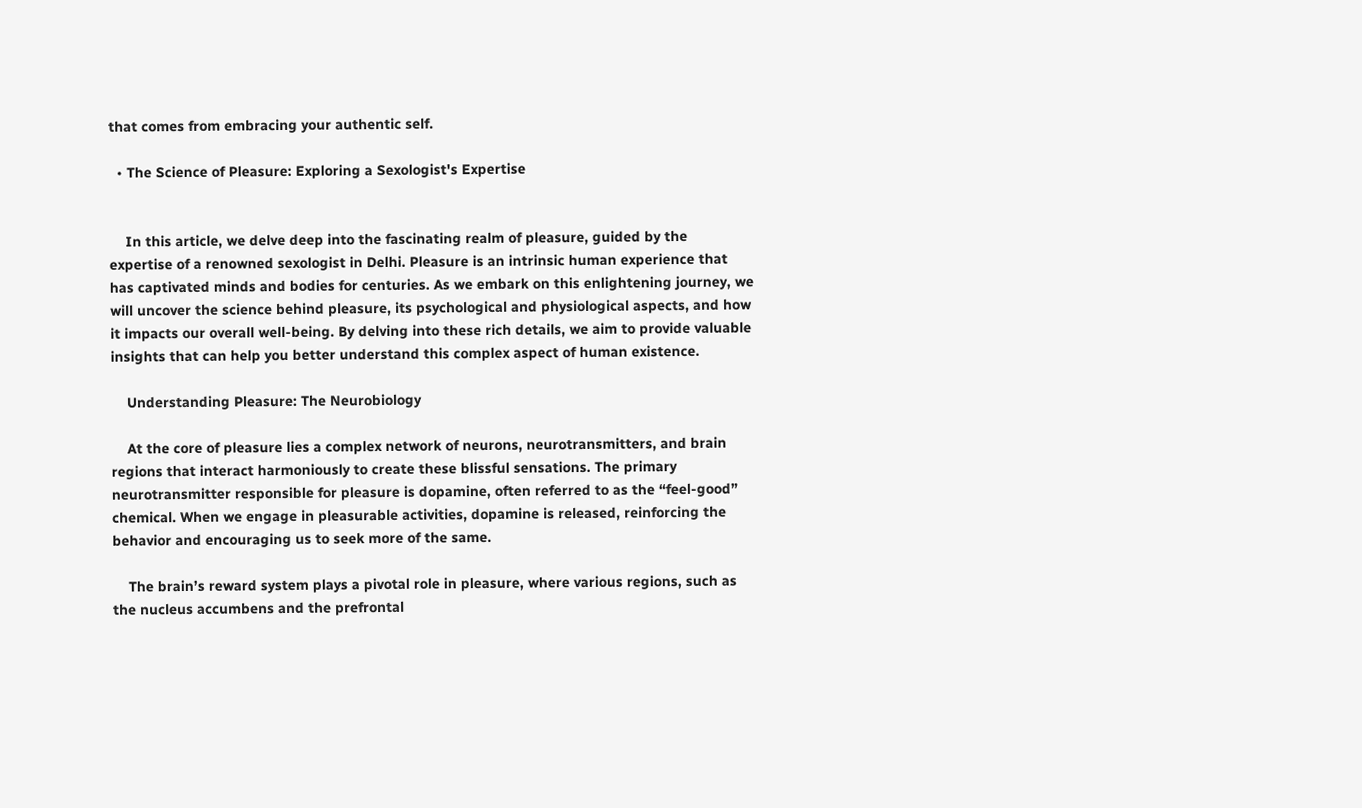that comes from embracing your authentic self.

  • The Science of Pleasure: Exploring a Sexologist's Expertise


    In this article, we delve deep into the fascinating realm of pleasure, guided by the expertise of a renowned sexologist in Delhi. Pleasure is an intrinsic human experience that has captivated minds and bodies for centuries. As we embark on this enlightening journey, we will uncover the science behind pleasure, its psychological and physiological aspects, and how it impacts our overall well-being. By delving into these rich details, we aim to provide valuable insights that can help you better understand this complex aspect of human existence.

    Understanding Pleasure: The Neurobiology

    At the core of pleasure lies a complex network of neurons, neurotransmitters, and brain regions that interact harmoniously to create these blissful sensations. The primary neurotransmitter responsible for pleasure is dopamine, often referred to as the “feel-good” chemical. When we engage in pleasurable activities, dopamine is released, reinforcing the behavior and encouraging us to seek more of the same.

    The brain’s reward system plays a pivotal role in pleasure, where various regions, such as the nucleus accumbens and the prefrontal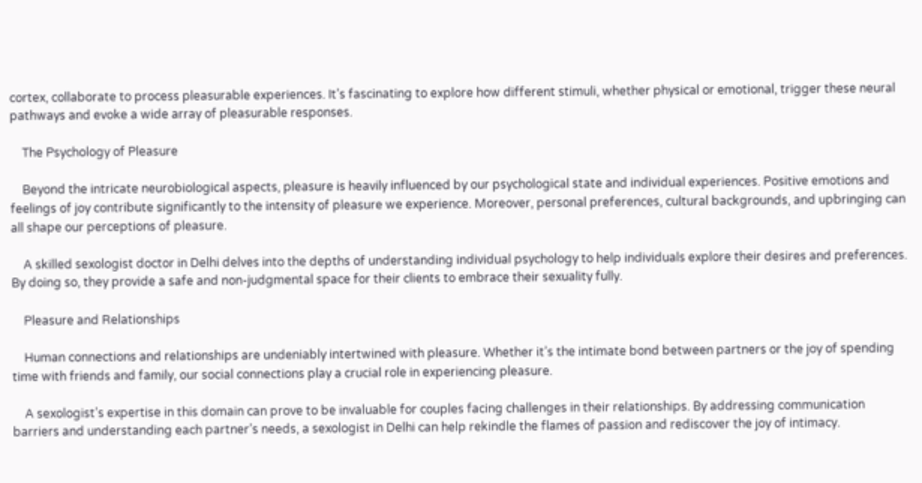cortex, collaborate to process pleasurable experiences. It’s fascinating to explore how different stimuli, whether physical or emotional, trigger these neural pathways and evoke a wide array of pleasurable responses.

    The Psychology of Pleasure

    Beyond the intricate neurobiological aspects, pleasure is heavily influenced by our psychological state and individual experiences. Positive emotions and feelings of joy contribute significantly to the intensity of pleasure we experience. Moreover, personal preferences, cultural backgrounds, and upbringing can all shape our perceptions of pleasure.

    A skilled sexologist doctor in Delhi delves into the depths of understanding individual psychology to help individuals explore their desires and preferences. By doing so, they provide a safe and non-judgmental space for their clients to embrace their sexuality fully.

    Pleasure and Relationships

    Human connections and relationships are undeniably intertwined with pleasure. Whether it’s the intimate bond between partners or the joy of spending time with friends and family, our social connections play a crucial role in experiencing pleasure.

    A sexologist’s expertise in this domain can prove to be invaluable for couples facing challenges in their relationships. By addressing communication barriers and understanding each partner’s needs, a sexologist in Delhi can help rekindle the flames of passion and rediscover the joy of intimacy.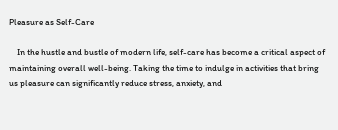Pleasure as Self-Care

    In the hustle and bustle of modern life, self-care has become a critical aspect of maintaining overall well-being. Taking the time to indulge in activities that bring us pleasure can significantly reduce stress, anxiety, and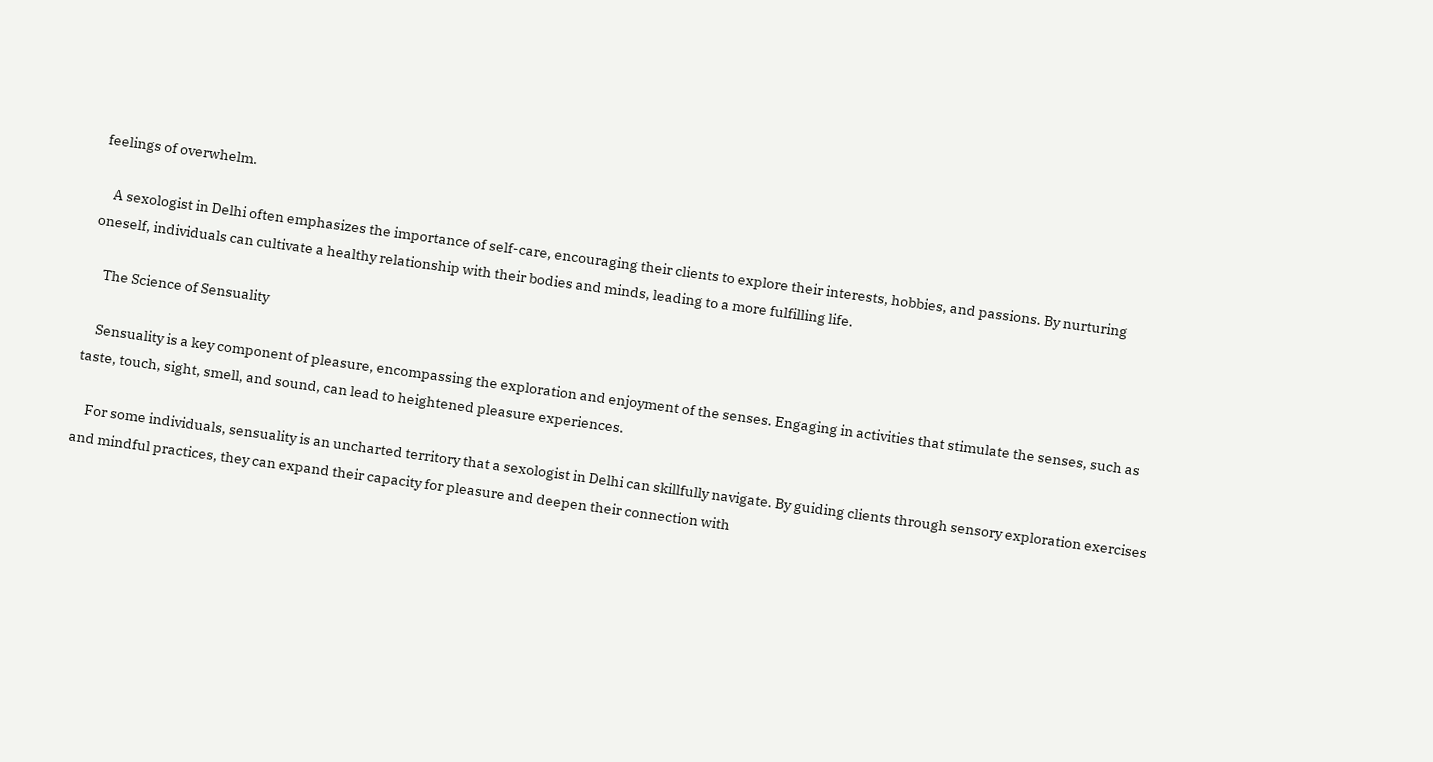feelings of overwhelm.

    A sexologist in Delhi often emphasizes the importance of self-care, encouraging their clients to explore their interests, hobbies, and passions. By nurturing oneself, individuals can cultivate a healthy relationship with their bodies and minds, leading to a more fulfilling life.

    The Science of Sensuality

    Sensuality is a key component of pleasure, encompassing the exploration and enjoyment of the senses. Engaging in activities that stimulate the senses, such as taste, touch, sight, smell, and sound, can lead to heightened pleasure experiences.

    For some individuals, sensuality is an uncharted territory that a sexologist in Delhi can skillfully navigate. By guiding clients through sensory exploration exercises and mindful practices, they can expand their capacity for pleasure and deepen their connection with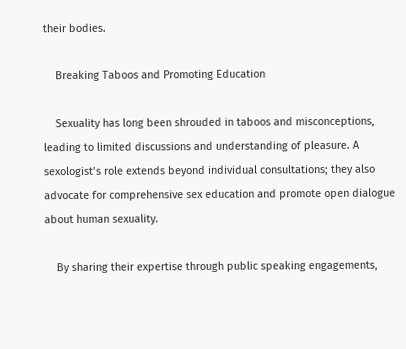their bodies.

    Breaking Taboos and Promoting Education

    Sexuality has long been shrouded in taboos and misconceptions, leading to limited discussions and understanding of pleasure. A sexologist’s role extends beyond individual consultations; they also advocate for comprehensive sex education and promote open dialogue about human sexuality.

    By sharing their expertise through public speaking engagements,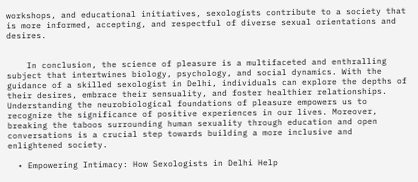workshops, and educational initiatives, sexologists contribute to a society that is more informed, accepting, and respectful of diverse sexual orientations and desires.


    In conclusion, the science of pleasure is a multifaceted and enthralling subject that intertwines biology, psychology, and social dynamics. With the guidance of a skilled sexologist in Delhi, individuals can explore the depths of their desires, embrace their sensuality, and foster healthier relationships. Understanding the neurobiological foundations of pleasure empowers us to recognize the significance of positive experiences in our lives. Moreover, breaking the taboos surrounding human sexuality through education and open conversations is a crucial step towards building a more inclusive and enlightened society.

  • Empowering Intimacy: How Sexologists in Delhi Help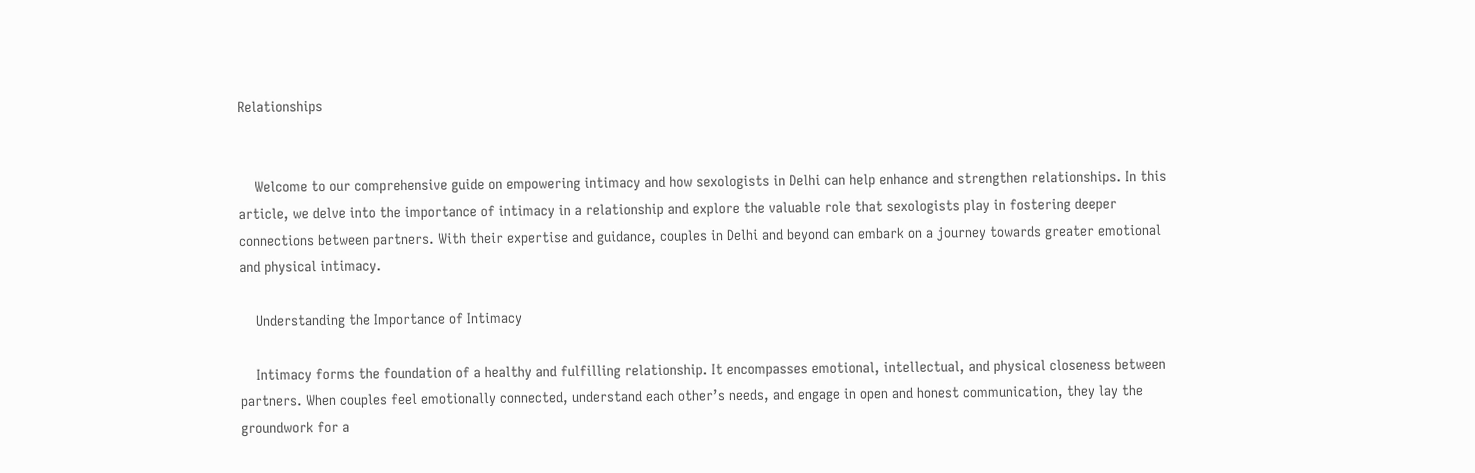Relationships


    Welcome to our comprehensive guide on empowering intimacy and how sexologists in Delhi can help enhance and strengthen relationships. In this article, we delve into the importance of intimacy in a relationship and explore the valuable role that sexologists play in fostering deeper connections between partners. With their expertise and guidance, couples in Delhi and beyond can embark on a journey towards greater emotional and physical intimacy.

    Understanding the Importance of Intimacy

    Intimacy forms the foundation of a healthy and fulfilling relationship. It encompasses emotional, intellectual, and physical closeness between partners. When couples feel emotionally connected, understand each other’s needs, and engage in open and honest communication, they lay the groundwork for a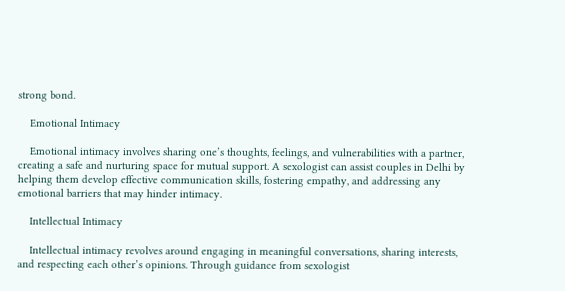strong bond.

    Emotional Intimacy

    Emotional intimacy involves sharing one’s thoughts, feelings, and vulnerabilities with a partner, creating a safe and nurturing space for mutual support. A sexologist can assist couples in Delhi by helping them develop effective communication skills, fostering empathy, and addressing any emotional barriers that may hinder intimacy.

    Intellectual Intimacy

    Intellectual intimacy revolves around engaging in meaningful conversations, sharing interests, and respecting each other’s opinions. Through guidance from sexologist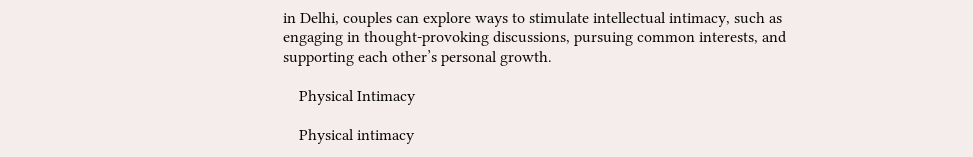in Delhi, couples can explore ways to stimulate intellectual intimacy, such as engaging in thought-provoking discussions, pursuing common interests, and supporting each other’s personal growth.

    Physical Intimacy

    Physical intimacy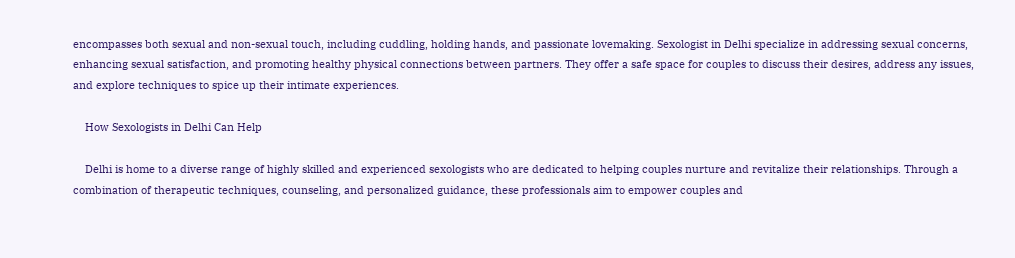encompasses both sexual and non-sexual touch, including cuddling, holding hands, and passionate lovemaking. Sexologist in Delhi specialize in addressing sexual concerns, enhancing sexual satisfaction, and promoting healthy physical connections between partners. They offer a safe space for couples to discuss their desires, address any issues, and explore techniques to spice up their intimate experiences.

    How Sexologists in Delhi Can Help

    Delhi is home to a diverse range of highly skilled and experienced sexologists who are dedicated to helping couples nurture and revitalize their relationships. Through a combination of therapeutic techniques, counseling, and personalized guidance, these professionals aim to empower couples and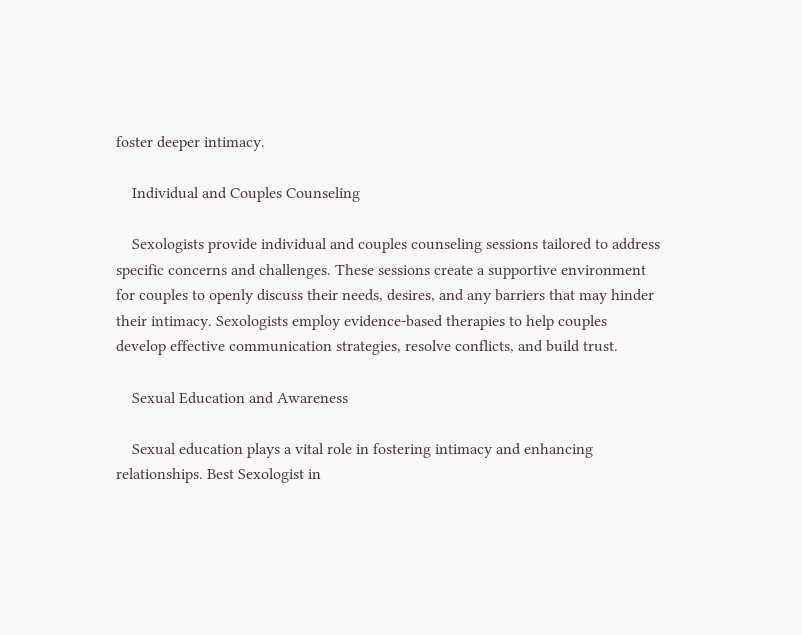foster deeper intimacy.

    Individual and Couples Counseling

    Sexologists provide individual and couples counseling sessions tailored to address specific concerns and challenges. These sessions create a supportive environment for couples to openly discuss their needs, desires, and any barriers that may hinder their intimacy. Sexologists employ evidence-based therapies to help couples develop effective communication strategies, resolve conflicts, and build trust.

    Sexual Education and Awareness

    Sexual education plays a vital role in fostering intimacy and enhancing relationships. Best Sexologist in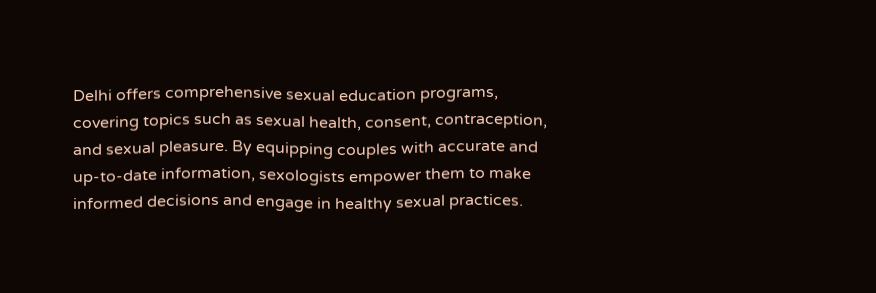Delhi offers comprehensive sexual education programs, covering topics such as sexual health, consent, contraception, and sexual pleasure. By equipping couples with accurate and up-to-date information, sexologists empower them to make informed decisions and engage in healthy sexual practices.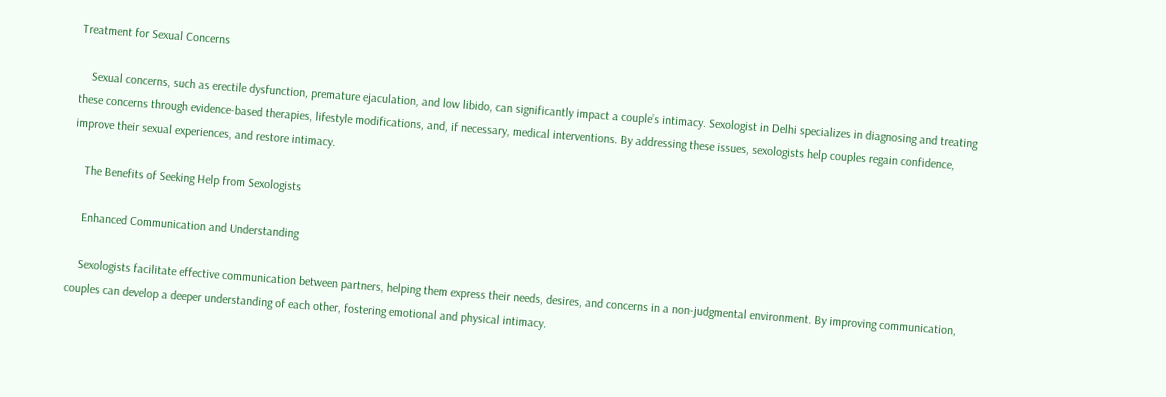Treatment for Sexual Concerns

    Sexual concerns, such as erectile dysfunction, premature ejaculation, and low libido, can significantly impact a couple’s intimacy. Sexologist in Delhi specializes in diagnosing and treating these concerns through evidence-based therapies, lifestyle modifications, and, if necessary, medical interventions. By addressing these issues, sexologists help couples regain confidence, improve their sexual experiences, and restore intimacy.

    The Benefits of Seeking Help from Sexologists

    Enhanced Communication and Understanding

    Sexologists facilitate effective communication between partners, helping them express their needs, desires, and concerns in a non-judgmental environment. By improving communication, couples can develop a deeper understanding of each other, fostering emotional and physical intimacy.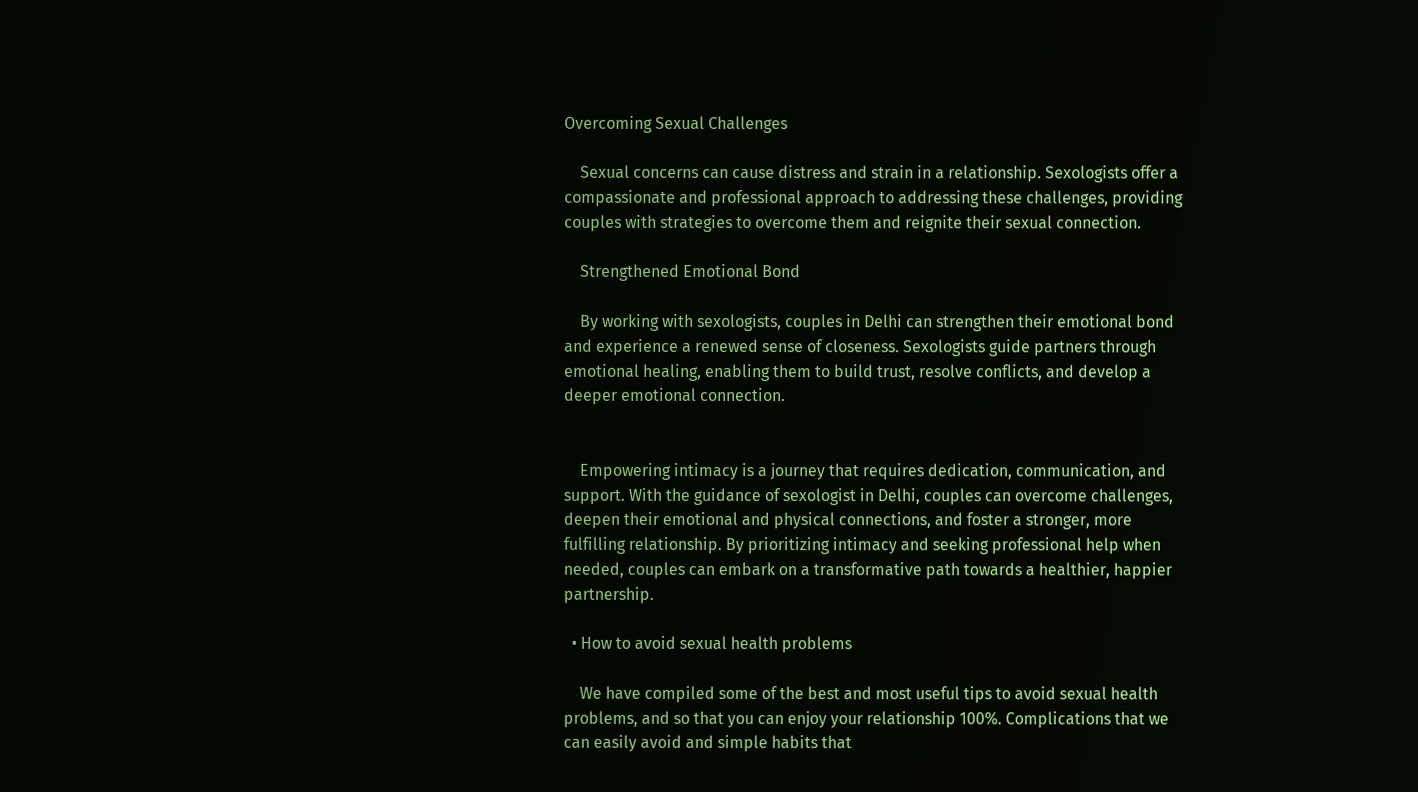Overcoming Sexual Challenges

    Sexual concerns can cause distress and strain in a relationship. Sexologists offer a compassionate and professional approach to addressing these challenges, providing couples with strategies to overcome them and reignite their sexual connection.

    Strengthened Emotional Bond

    By working with sexologists, couples in Delhi can strengthen their emotional bond and experience a renewed sense of closeness. Sexologists guide partners through emotional healing, enabling them to build trust, resolve conflicts, and develop a deeper emotional connection.


    Empowering intimacy is a journey that requires dedication, communication, and support. With the guidance of sexologist in Delhi, couples can overcome challenges, deepen their emotional and physical connections, and foster a stronger, more fulfilling relationship. By prioritizing intimacy and seeking professional help when needed, couples can embark on a transformative path towards a healthier, happier partnership.

  • How to avoid sexual health problems

    We have compiled some of the best and most useful tips to avoid sexual health problems, and so that you can enjoy your relationship 100%. Complications that we can easily avoid and simple habits that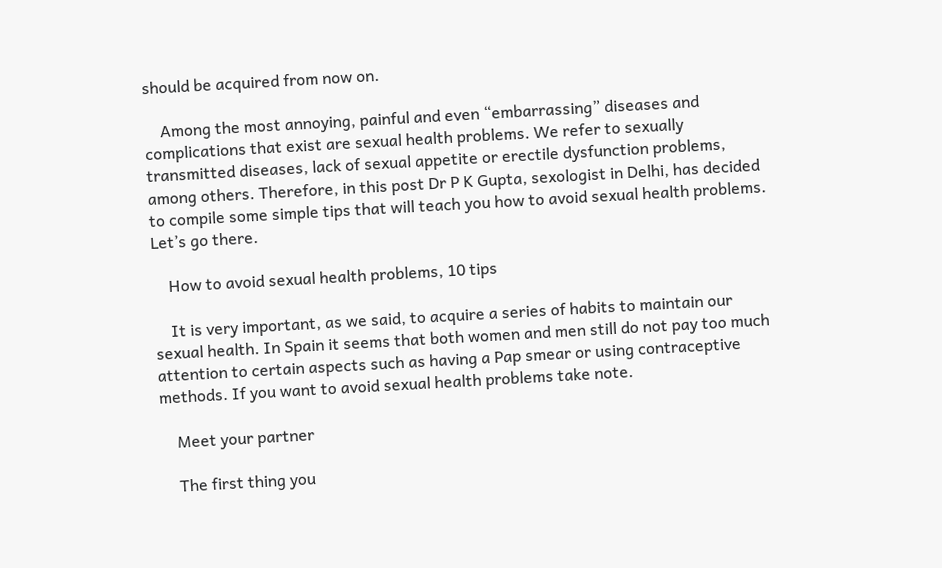should be acquired from now on.

    Among the most annoying, painful and even “embarrassing” diseases and complications that exist are sexual health problems. We refer to sexually transmitted diseases, lack of sexual appetite or erectile dysfunction problems, among others. Therefore, in this post Dr P K Gupta, sexologist in Delhi, has decided to compile some simple tips that will teach you how to avoid sexual health problems. Let’s go there.

    How to avoid sexual health problems, 10 tips

    It is very important, as we said, to acquire a series of habits to maintain our sexual health. In Spain it seems that both women and men still do not pay too much attention to certain aspects such as having a Pap smear or using contraceptive methods. If you want to avoid sexual health problems take note.

    Meet your partner

    The first thing you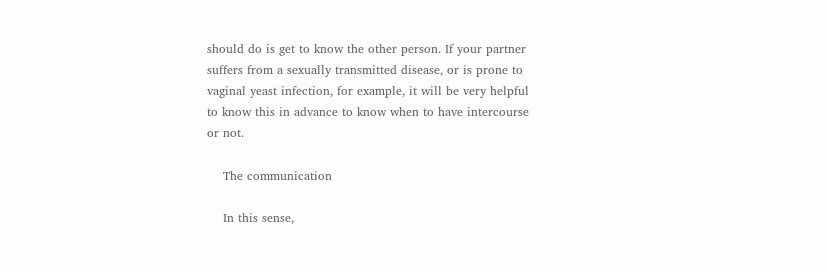should do is get to know the other person. If your partner suffers from a sexually transmitted disease, or is prone to vaginal yeast infection, for example, it will be very helpful to know this in advance to know when to have intercourse or not.

    The communication

    In this sense,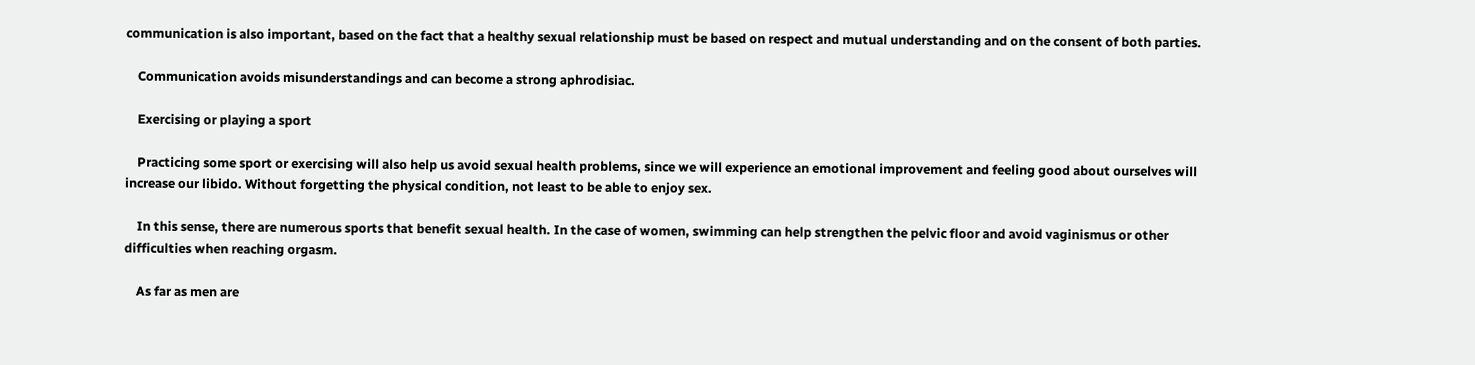communication is also important, based on the fact that a healthy sexual relationship must be based on respect and mutual understanding and on the consent of both parties.

    Communication avoids misunderstandings and can become a strong aphrodisiac.

    Exercising or playing a sport

    Practicing some sport or exercising will also help us avoid sexual health problems, since we will experience an emotional improvement and feeling good about ourselves will increase our libido. Without forgetting the physical condition, not least to be able to enjoy sex.

    In this sense, there are numerous sports that benefit sexual health. In the case of women, swimming can help strengthen the pelvic floor and avoid vaginismus or other difficulties when reaching orgasm.

    As far as men are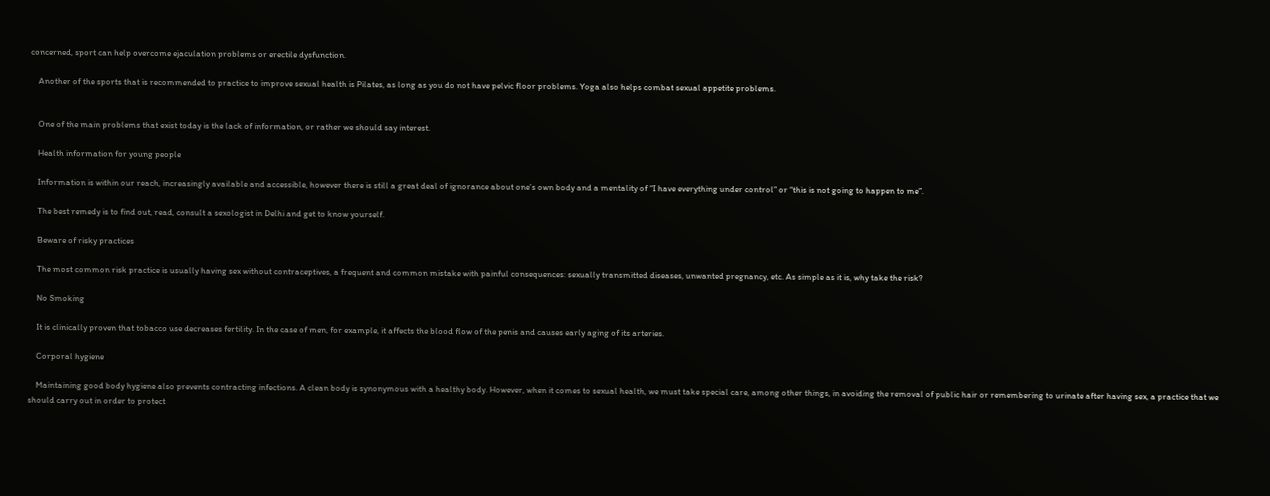concerned, sport can help overcome ejaculation problems or erectile dysfunction.

    Another of the sports that is recommended to practice to improve sexual health is Pilates, as long as you do not have pelvic floor problems. Yoga also helps combat sexual appetite problems.


    One of the main problems that exist today is the lack of information, or rather we should say interest.

    Health information for young people

    Information is within our reach, increasingly available and accessible, however there is still a great deal of ignorance about one’s own body and a mentality of “I have everything under control” or “this is not going to happen to me”.

    The best remedy is to find out, read, consult a sexologist in Delhi and get to know yourself.

    Beware of risky practices

    The most common risk practice is usually having sex without contraceptives, a frequent and common mistake with painful consequences: sexually transmitted diseases, unwanted pregnancy, etc. As simple as it is, why take the risk?

    No Smoking

    It is clinically proven that tobacco use decreases fertility. In the case of men, for example, it affects the blood flow of the penis and causes early aging of its arteries.

    Corporal hygiene

    Maintaining good body hygiene also prevents contracting infections. A clean body is synonymous with a healthy body. However, when it comes to sexual health, we must take special care, among other things, in avoiding the removal of public hair or remembering to urinate after having sex, a practice that we should carry out in order to protect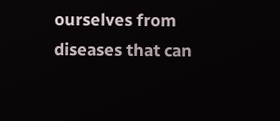ourselves from diseases that can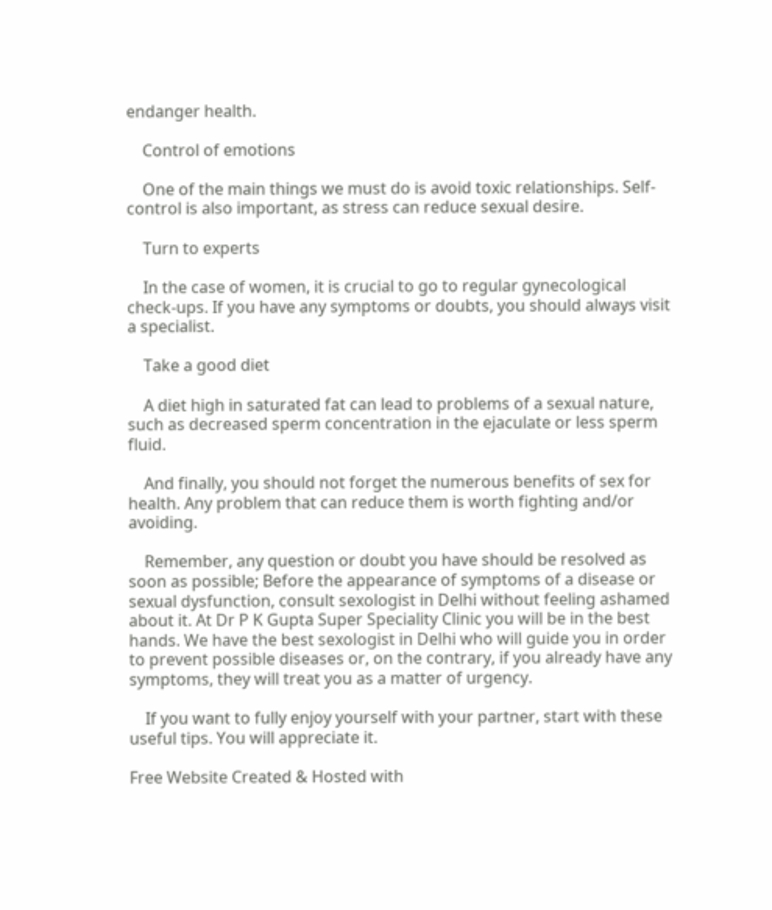endanger health.

    Control of emotions

    One of the main things we must do is avoid toxic relationships. Self-control is also important, as stress can reduce sexual desire.

    Turn to experts

    In the case of women, it is crucial to go to regular gynecological check-ups. If you have any symptoms or doubts, you should always visit a specialist.

    Take a good diet

    A diet high in saturated fat can lead to problems of a sexual nature, such as decreased sperm concentration in the ejaculate or less sperm fluid.

    And finally, you should not forget the numerous benefits of sex for health. Any problem that can reduce them is worth fighting and/or avoiding.

    Remember, any question or doubt you have should be resolved as soon as possible; Before the appearance of symptoms of a disease or sexual dysfunction, consult sexologist in Delhi without feeling ashamed about it. At Dr P K Gupta Super Speciality Clinic you will be in the best hands. We have the best sexologist in Delhi who will guide you in order to prevent possible diseases or, on the contrary, if you already have any symptoms, they will treat you as a matter of urgency.

    If you want to fully enjoy yourself with your partner, start with these useful tips. You will appreciate it.

Free Website Created & Hosted with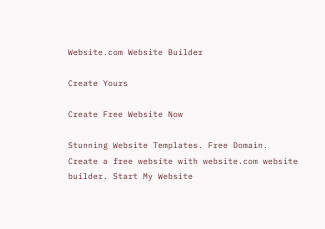Website.com Website Builder

Create Yours

Create Free Website Now

Stunning Website Templates. Free Domain.
Create a free website with website.com website builder. Start My Website